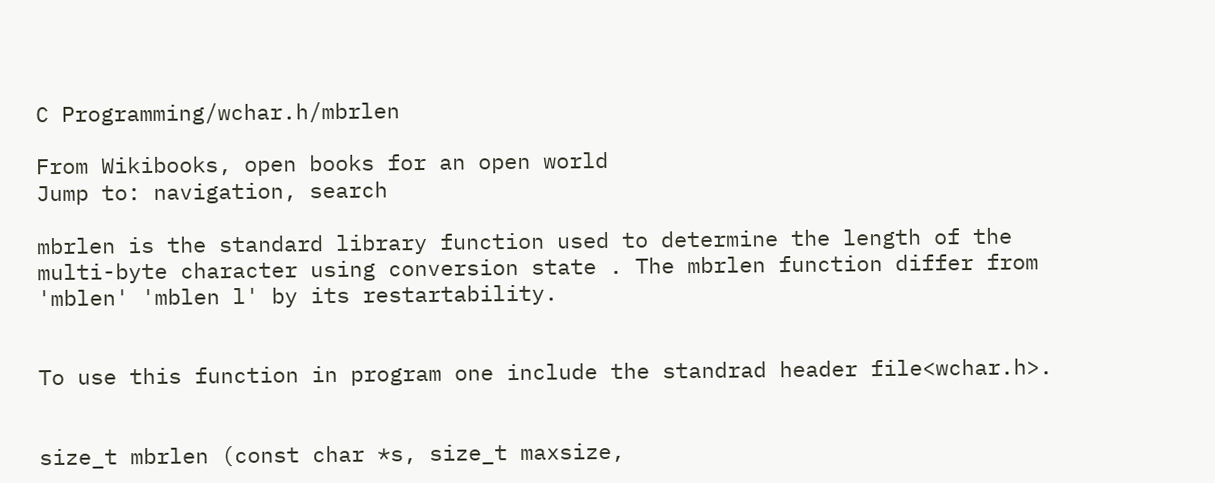C Programming/wchar.h/mbrlen

From Wikibooks, open books for an open world
Jump to: navigation, search

mbrlen is the standard library function used to determine the length of the multi-byte character using conversion state . The mbrlen function differ from 'mblen' 'mblen l' by its restartability.


To use this function in program one include the standrad header file<wchar.h>.


size_t mbrlen (const char *s, size_t maxsize,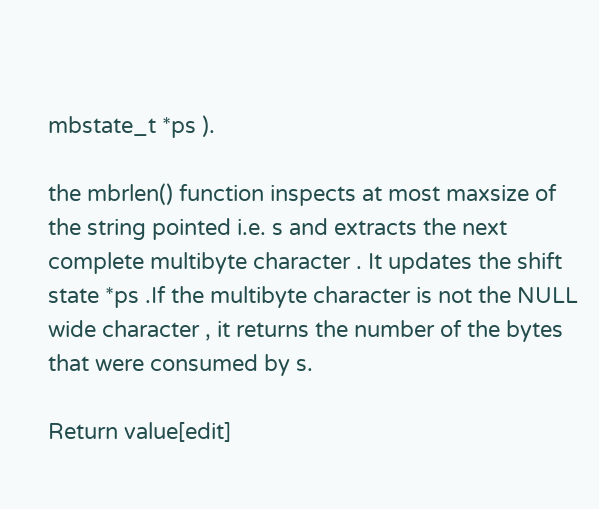mbstate_t *ps ).

the mbrlen() function inspects at most maxsize of the string pointed i.e. s and extracts the next complete multibyte character . It updates the shift state *ps .If the multibyte character is not the NULL wide character , it returns the number of the bytes that were consumed by s.

Return value[edit]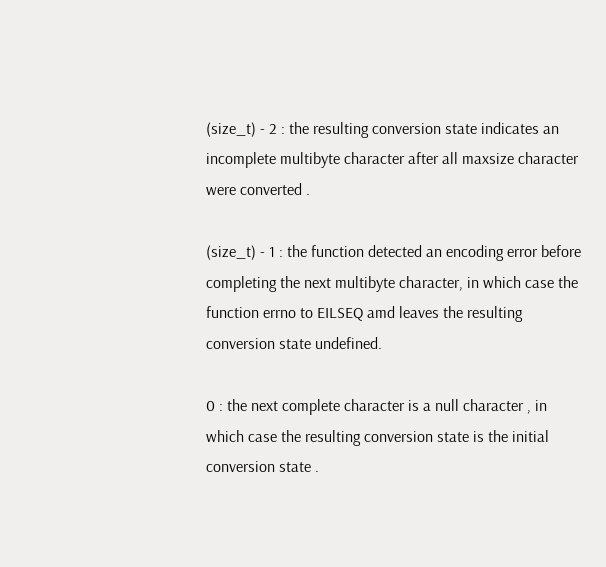(size_t) - 2 : the resulting conversion state indicates an incomplete multibyte character after all maxsize character were converted .

(size_t) - 1 : the function detected an encoding error before completing the next multibyte character, in which case the function errno to EILSEQ amd leaves the resulting conversion state undefined.

0 : the next complete character is a null character , in which case the resulting conversion state is the initial conversion state .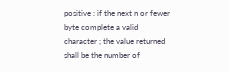positive : if the next n or fewer byte complete a valid character ; the value returned shall be the number of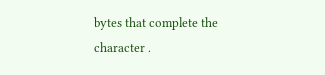bytes that complete the character .